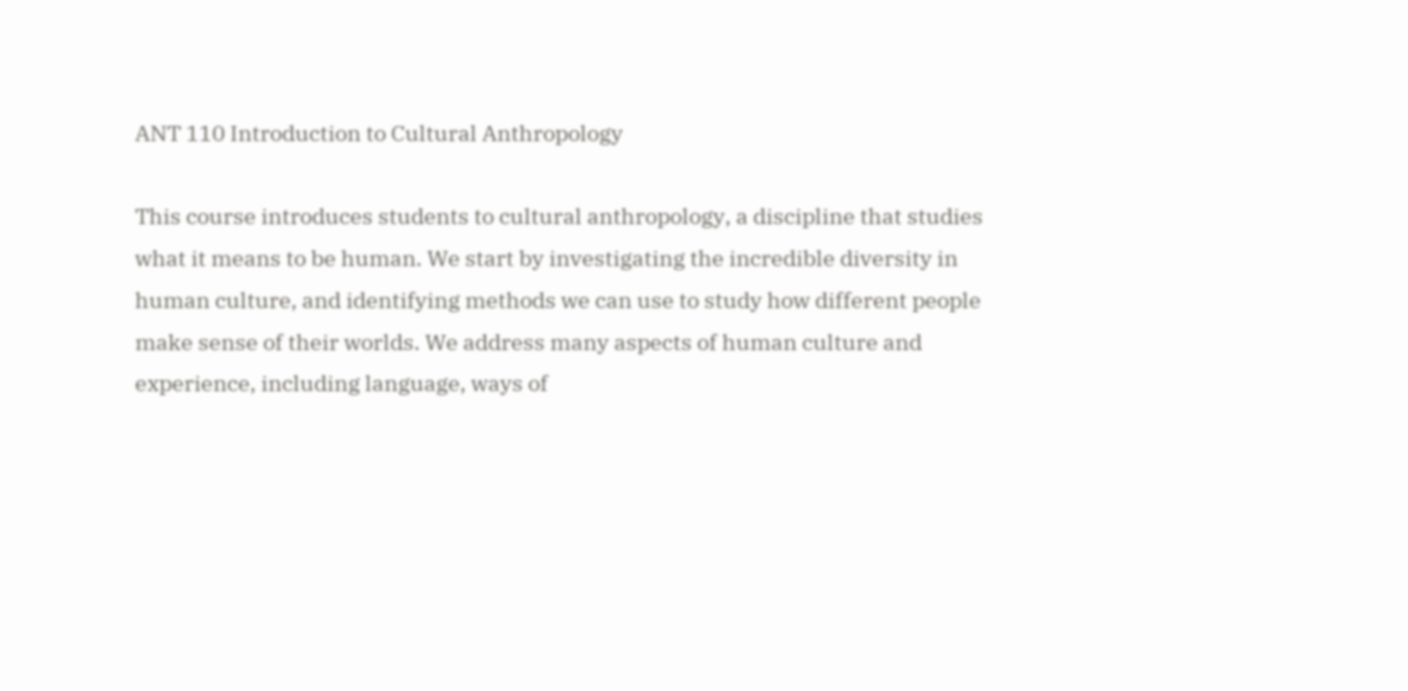ANT 110 Introduction to Cultural Anthropology

This course introduces students to cultural anthropology, a discipline that studies what it means to be human. We start by investigating the incredible diversity in human culture, and identifying methods we can use to study how different people make sense of their worlds. We address many aspects of human culture and experience, including language, ways of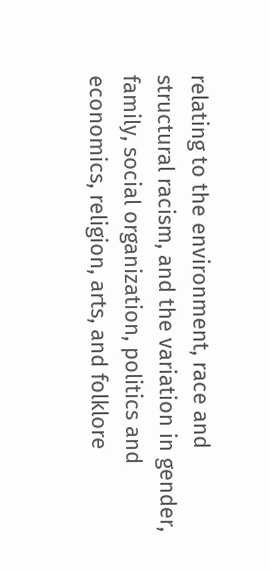relating to the environment, race and structural racism, and the variation in gender, family, social organization, politics and economics, religion, arts, and folklore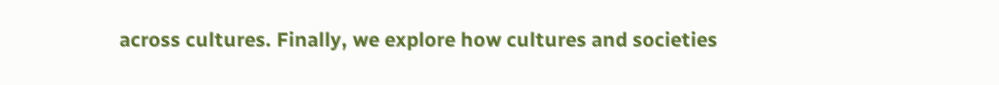across cultures. Finally, we explore how cultures and societies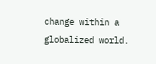change within a globalized world.